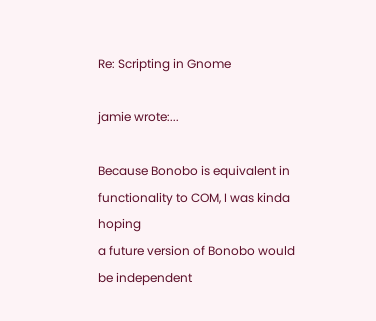Re: Scripting in Gnome

jamie wrote:...

Because Bonobo is equivalent in functionality to COM, I was kinda hoping
a future version of Bonobo would be independent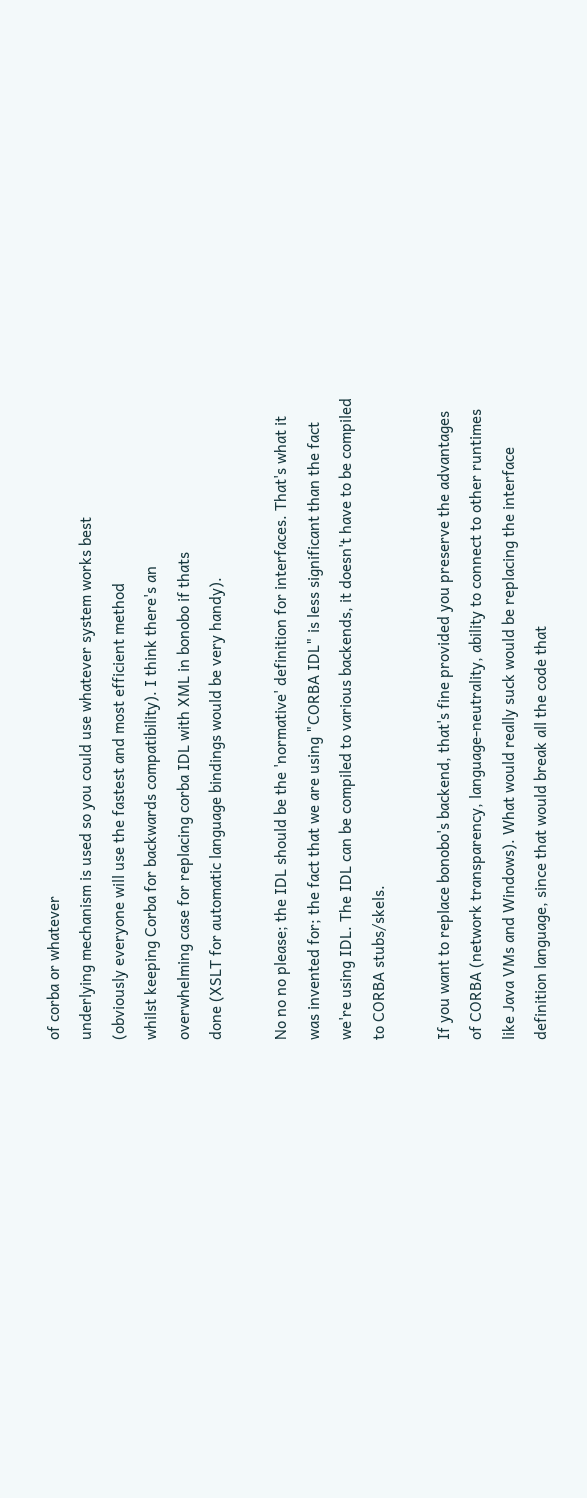of corba or whatever
underlying mechanism is used so you could use whatever system works best
(obviously everyone will use the fastest and most efficient method
whilst keeping Corba for backwards compatibility). I think there's an
overwhelming case for replacing corba IDL with XML in bonobo if thats
done (XSLT for automatic language bindings would be very handy).

No no no please; the IDL should be the 'normative' definition for interfaces. That's what it was invented for; the fact that we are using "CORBA IDL" is less significant than the fact we're using IDL. The IDL can be compiled to various backends, it doesn't have to be compiled to CORBA stubs/skels.

If you want to replace bonobo's backend, that's fine provided you preserve the advantages of CORBA (network transparency, language-neutrality, ability to connect to other runtimes like Java VMs and Windows). What would really suck would be replacing the interface definition language, since that would break all the code that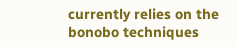currently relies on the bonobo techniques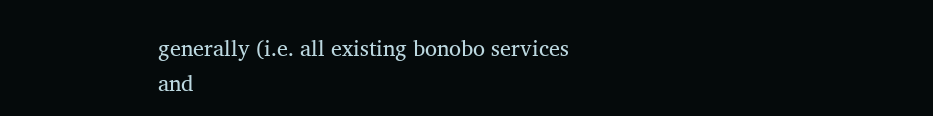generally (i.e. all existing bonobo services and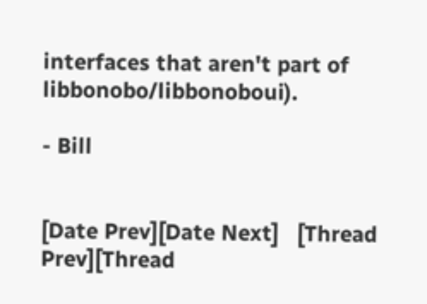interfaces that aren't part of libbonobo/libbonoboui).

- Bill


[Date Prev][Date Next]   [Thread Prev][Thread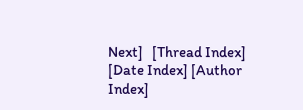Next]   [Thread Index] [Date Index] [Author Index]